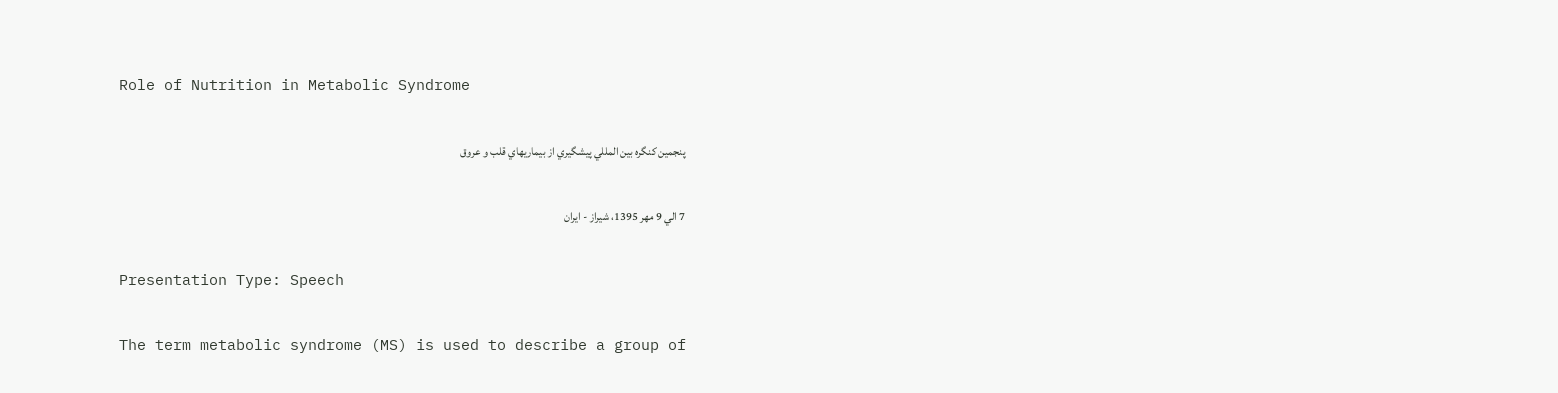Role of Nutrition in Metabolic Syndrome

پنجمين كنگره بين المللي پيشگيري از بيماريهاي قلب و عروق

7 الي 9 مهر 1395، شيراز - ايران

Presentation Type: Speech

The term metabolic syndrome (MS) is used to describe a group of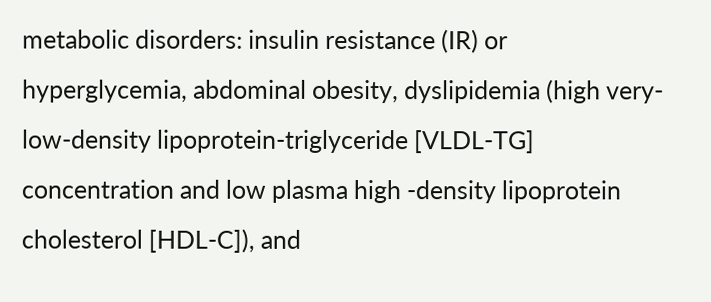metabolic disorders: insulin resistance (IR) or hyperglycemia, abdominal obesity, dyslipidemia (high very-low-density lipoprotein-triglyceride [VLDL-TG] concentration and low plasma high -density lipoprotein cholesterol [HDL-C]), and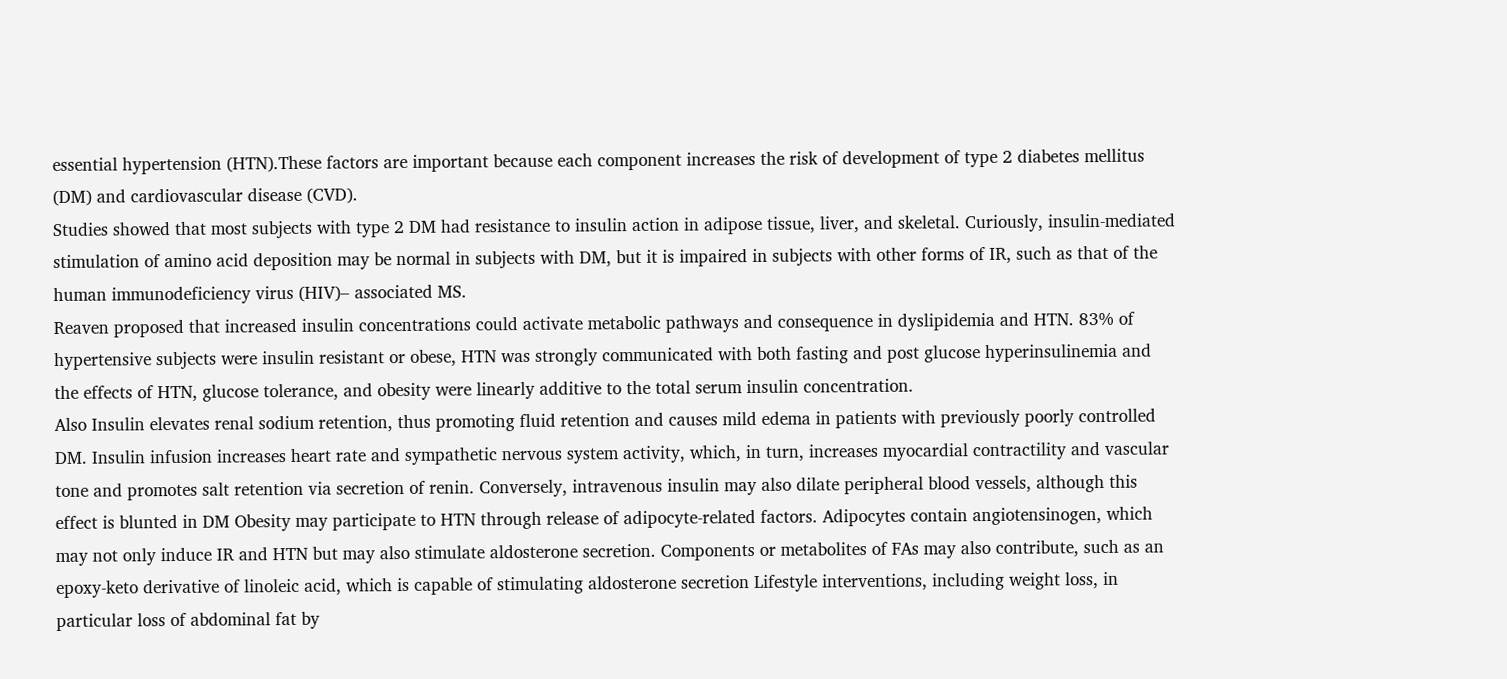essential hypertension (HTN).These factors are important because each component increases the risk of development of type 2 diabetes mellitus (DM) and cardiovascular disease (CVD).
Studies showed that most subjects with type 2 DM had resistance to insulin action in adipose tissue, liver, and skeletal. Curiously, insulin-mediated stimulation of amino acid deposition may be normal in subjects with DM, but it is impaired in subjects with other forms of IR, such as that of the human immunodeficiency virus (HIV)– associated MS.
Reaven proposed that increased insulin concentrations could activate metabolic pathways and consequence in dyslipidemia and HTN. 83% of hypertensive subjects were insulin resistant or obese, HTN was strongly communicated with both fasting and post glucose hyperinsulinemia and the effects of HTN, glucose tolerance, and obesity were linearly additive to the total serum insulin concentration.
Also Insulin elevates renal sodium retention, thus promoting fluid retention and causes mild edema in patients with previously poorly controlled DM. Insulin infusion increases heart rate and sympathetic nervous system activity, which, in turn, increases myocardial contractility and vascular tone and promotes salt retention via secretion of renin. Conversely, intravenous insulin may also dilate peripheral blood vessels, although this effect is blunted in DM Obesity may participate to HTN through release of adipocyte-related factors. Adipocytes contain angiotensinogen, which may not only induce IR and HTN but may also stimulate aldosterone secretion. Components or metabolites of FAs may also contribute, such as an epoxy-keto derivative of linoleic acid, which is capable of stimulating aldosterone secretion Lifestyle interventions, including weight loss, in particular loss of abdominal fat by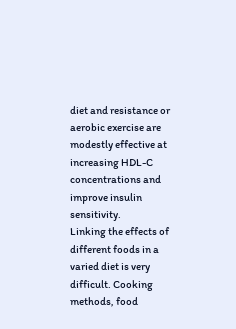diet and resistance or aerobic exercise are modestly effective at increasing HDL-C concentrations and improve insulin sensitivity.
Linking the effects of different foods in a varied diet is very difficult. Cooking methods, food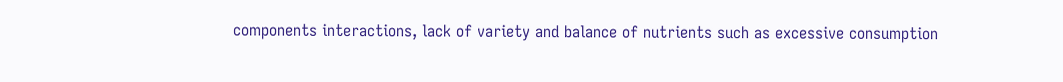components interactions, lack of variety and balance of nutrients such as excessive consumption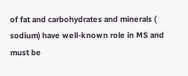of fat and carbohydrates and minerals ( sodium) have well-known role in MS and must be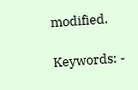modified.

Keywords: -